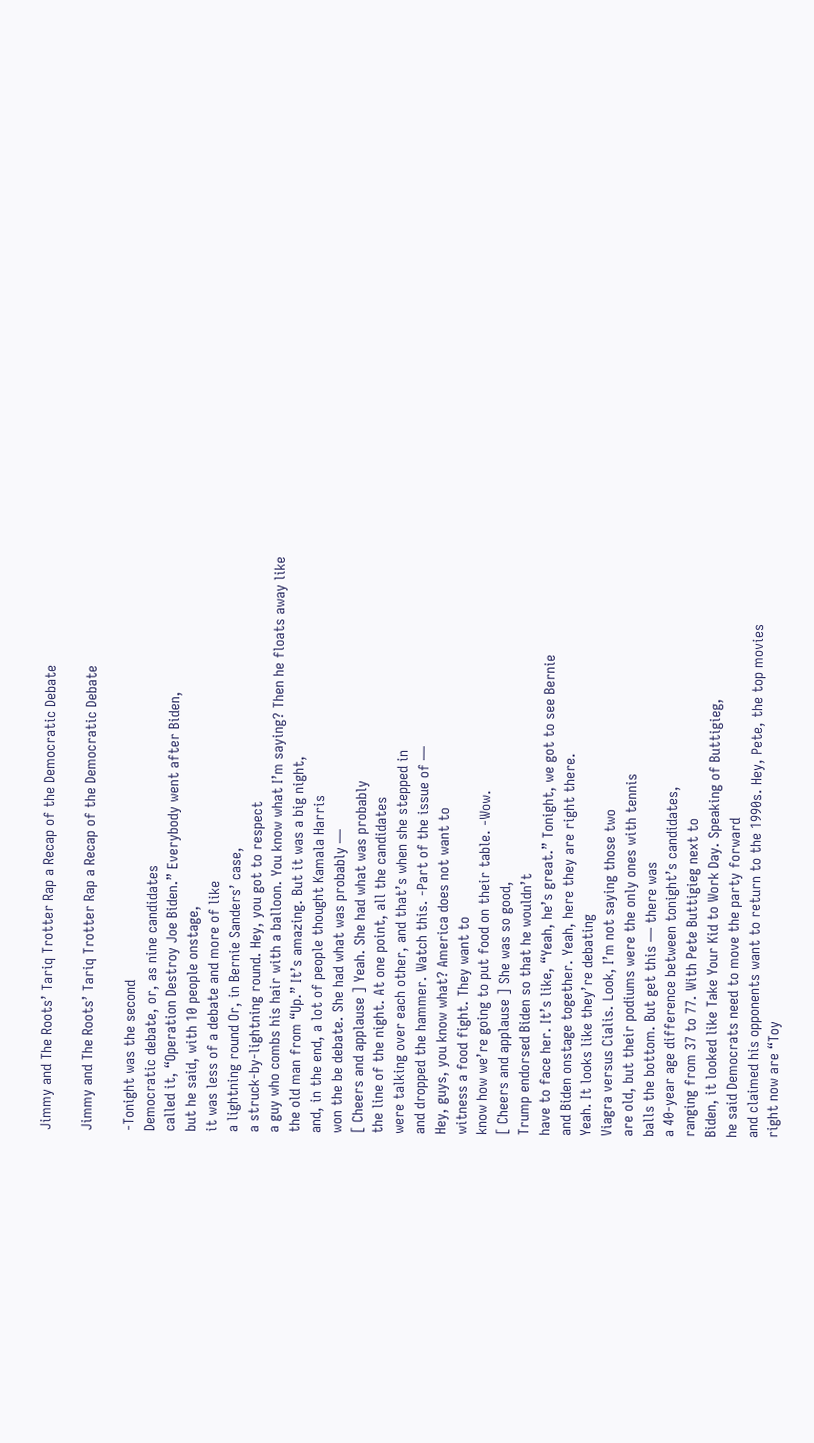Jimmy and The Roots’ Tariq Trotter Rap a Recap of the Democratic Debate

Jimmy and The Roots’ Tariq Trotter Rap a Recap of the Democratic Debate

-Tonight was the second
Democratic debate, or, as nine candidates
called it, “Operation Destroy Joe Biden.” Everybody went after Biden,
but he said, with 10 people onstage,
it was less of a debate and more of like
a lightning round Or, in Bernie Sanders’ case,
a struck-by-lightning round. Hey, you got to respect
a guy who combs his hair with a balloon. You know what I’m saying? Then he floats away like
the old man from “Up.” It’s amazing. But it was a big night,
and, in the end, a lot of people thought Kamala Harris
won the be debate. She had what was probably —
[ Cheers and applause ] Yeah. She had what was probably
the line of the night. At one point, all the candidates
were talking over each other, and that’s when she stepped in
and dropped the hammer. Watch this. -Part of the issue of —
Hey, guys, you know what? America does not want to
witness a food fight. They want to
know how we’re going to put food on their table. -Wow.
[ Cheers and applause ] She was so good,
Trump endorsed Biden so that he wouldn’t
have to face her. It’s like, “Yeah, he’s great.” Tonight, we got to see Bernie
and Biden onstage together. Yeah, here they are right there.
Yeah. It looks like they’re debating
Viagra versus Cialis. Look, I’m not saying those two
are old, but their podiums were the only ones with tennis
balls the bottom. But get this — there was
a 40-year age difference between tonight’s candidates,
ranging from 37 to 77. With Pete Buttigieg next to
Biden, it looked like Take Your Kid to Work Day. Speaking of Buttigieg,
he said Democrats need to move the party forward
and claimed his opponents want to return to the 1990s. Hey, Pete, the top movies
right now are “Toy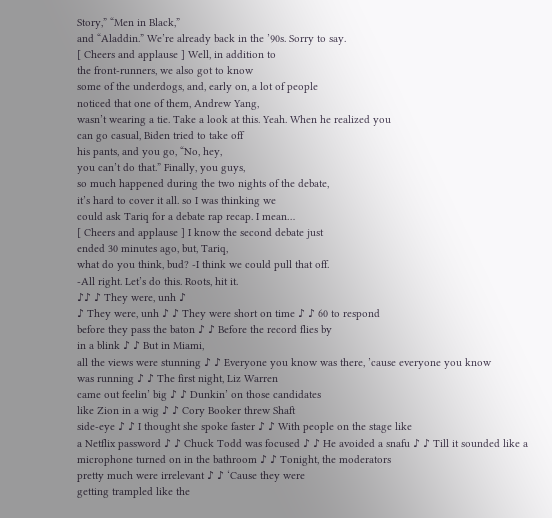Story,” “Men in Black,”
and “Aladdin.” We’re already back in the ’90s. Sorry to say.
[ Cheers and applause ] Well, in addition to
the front-runners, we also got to know
some of the underdogs, and, early on, a lot of people
noticed that one of them, Andrew Yang,
wasn’t wearing a tie. Take a look at this. Yeah. When he realized you
can go casual, Biden tried to take off
his pants, and you go, “No, hey,
you can’t do that.” Finally, you guys,
so much happened during the two nights of the debate,
it’s hard to cover it all. so I was thinking we
could ask Tariq for a debate rap recap. I mean…
[ Cheers and applause ] I know the second debate just
ended 30 minutes ago, but, Tariq,
what do you think, bud? -I think we could pull that off.
-All right. Let’s do this. Roots, hit it.
♪♪ ♪ They were, unh ♪
♪ They were, unh ♪ ♪ They were short on time ♪ ♪ 60 to respond
before they pass the baton ♪ ♪ Before the record flies by
in a blink ♪ ♪ But in Miami,
all the views were stunning ♪ ♪ Everyone you know was there, ’cause everyone you know
was running ♪ ♪ The first night, Liz Warren
came out feelin’ big ♪ ♪ Dunkin’ on those candidates
like Zion in a wig ♪ ♪ Cory Booker threw Shaft
side-eye ♪ ♪ I thought she spoke faster ♪ ♪ With people on the stage like
a Netflix password ♪ ♪ Chuck Todd was focused ♪ ♪ He avoided a snafu ♪ ♪ Till it sounded like a
microphone turned on in the bathroom ♪ ♪ Tonight, the moderators
pretty much were irrelevant ♪ ♪ ‘Cause they were
getting trampled like the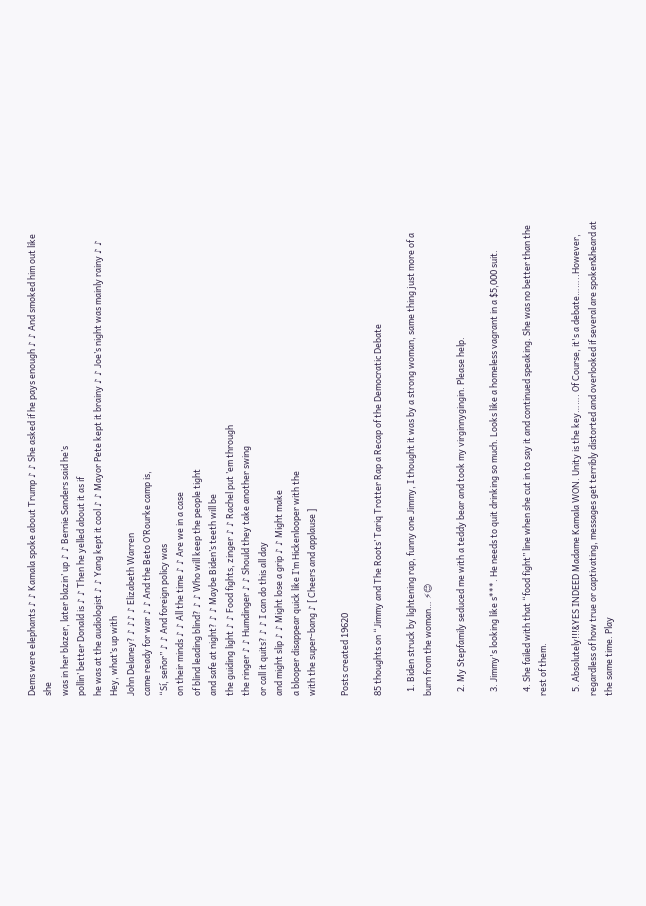Dems were elephants ♪ ♪ Kamala spoke about Trump ♪ ♪ She asked if he pays enough ♪ ♪ And smoked him out like she
was in her blazer, later blazin’ up ♪ ♪ Bernie Sanders said he’s
pollin’ better Donald is ♪ ♪ Then he yelled about it as if
he was at the audiologist ♪ ♪ Yang kept it cool ♪ ♪ Mayor Pete kept it brainy ♪ ♪ Joe’s night was mainly rainy ♪ ♪ Hey, what’s up with
John Delaney? ♪ ♪♪ ♪ Elizabeth Warren
came ready for war ♪ ♪ And the Beto O’Rourke camp is,
“Sí, señor” ♪ ♪ And foreign policy was
on their minds ♪ ♪ All the time ♪ ♪ Are we in a case
of blind leading blind? ♪ ♪ Who will keep the people tight
and safe at night? ♪ ♪ Maybe Biden’s teeth will be
the guiding light ♪ ♪ Food fights, zinger ♪ ♪ Rachel put ’em through
the ringer ♪ ♪ Humdinger ♪ ♪ Should they take another swing
or call it quits? ♪ ♪ I can do this all day
and might slip ♪ ♪ Might lose a grip ♪ ♪ Might make
a blooper disappear quick like I’m Hickenlooper with the
with the super-bang ♪ [ Cheers and applause ]

Posts created 19620

85 thoughts on “Jimmy and The Roots’ Tariq Trotter Rap a Recap of the Democratic Debate

  1. Biden struck by lightening rap, funny one Jimmy, I thought it was by a strong woman, same thing just more of a burn from the woman… ⚡😊

  2. My Stepfamily seduced me with a teddy bear and took my virginnygingin. Please help.

  3. Jimmy's looking like s***. He needs to quit drinking so much. Looks like a homeless vagrant in a $5,000 suit.

  4. She failed with that “food fight” line when she cut in to say it and continued speaking. She was no better than the rest of them.

  5. Absolutely!!!&YES INDEED Madame Kamala WON. Unity is the key……. Of Course, it's a debate……..However, regardless of how true or captivating, messages get terribly distorted and overlooked if several are spoken&heard at the same time. Play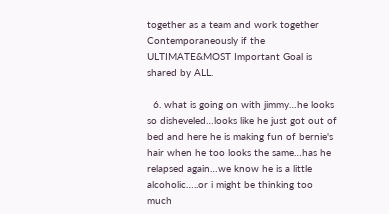together as a team and work together Contemporaneously if the ULTIMATE&MOST Important Goal is shared by ALL.

  6. what is going on with jimmy…he looks so disheveled…looks like he just got out of bed and here he is making fun of bernie's hair when he too looks the same…has he relapsed again…we know he is a little alcoholic…..or i might be thinking too much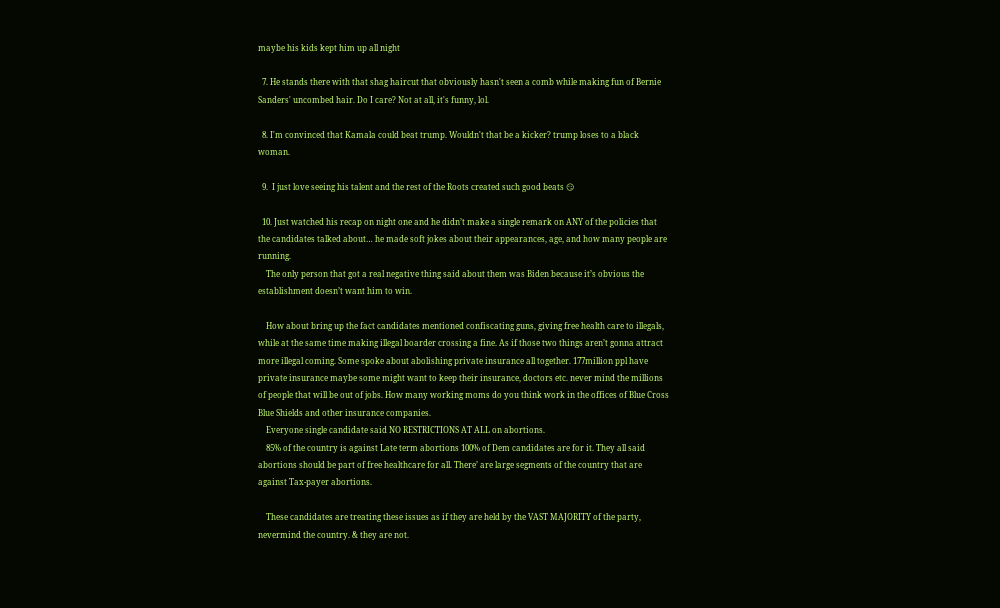maybe his kids kept him up all night

  7. He stands there with that shag haircut that obviously hasn't seen a comb while making fun of Bernie Sanders' uncombed hair. Do I care? Not at all, it's funny, lol.

  8. I'm convinced that Kamala could beat trump. Wouldn't that be a kicker? trump loses to a black woman.

  9.  I just love seeing his talent and the rest of the Roots created such good beats 😏

  10. Just watched his recap on night one and he didn’t make a single remark on ANY of the policies that the candidates talked about… he made soft jokes about their appearances, age, and how many people are running.
    The only person that got a real negative thing said about them was Biden because it’s obvious the establishment doesn’t want him to win.

    How about bring up the fact candidates mentioned confiscating guns, giving free health care to illegals, while at the same time making illegal boarder crossing a fine. As if those two things aren’t gonna attract more illegal coming. Some spoke about abolishing private insurance all together. 177million ppl have private insurance maybe some might want to keep their insurance, doctors etc. never mind the millions of people that will be out of jobs. How many working moms do you think work in the offices of Blue Cross Blue Shields and other insurance companies.
    Everyone single candidate said NO RESTRICTIONS AT ALL on abortions.
    85% of the country is against Late term abortions 100% of Dem candidates are for it. They all said abortions should be part of free healthcare for all. There’ are large segments of the country that are against Tax-payer abortions.

    These candidates are treating these issues as if they are held by the VAST MAJORITY of the party, nevermind the country. & they are not.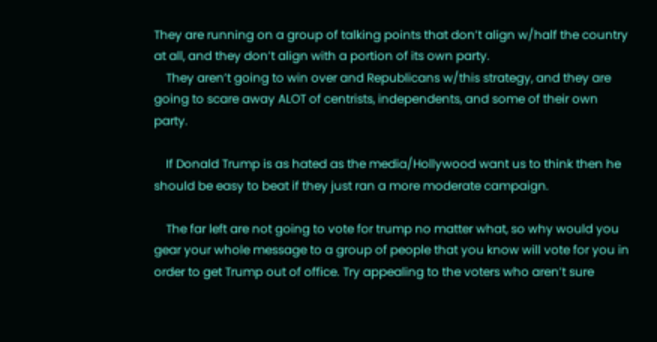They are running on a group of talking points that don’t align w/half the country at all, and they don’t align with a portion of its own party.
    They aren’t going to win over and Republicans w/this strategy, and they are going to scare away ALOT of centrists, independents, and some of their own party.

    If Donald Trump is as hated as the media/Hollywood want us to think then he should be easy to beat if they just ran a more moderate campaign.

    The far left are not going to vote for trump no matter what, so why would you gear your whole message to a group of people that you know will vote for you in order to get Trump out of office. Try appealing to the voters who aren’t sure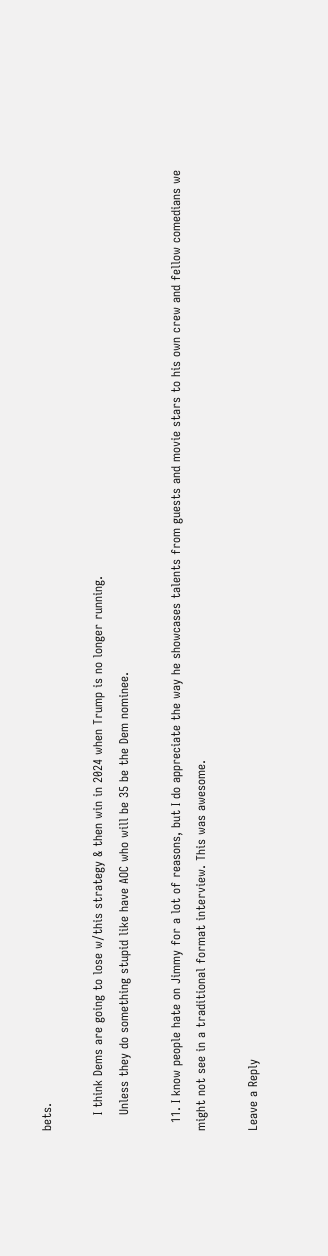bets.

    I think Dems are going to lose w/this strategy & then win in 2024 when Trump is no longer running.
    Unless they do something stupid like have AOC who will be 35 be the Dem nominee.

  11. I know people hate on Jimmy for a lot of reasons, but I do appreciate the way he showcases talents from guests and movie stars to his own crew and fellow comedians we might not see in a traditional format interview. This was awesome.

Leave a Reply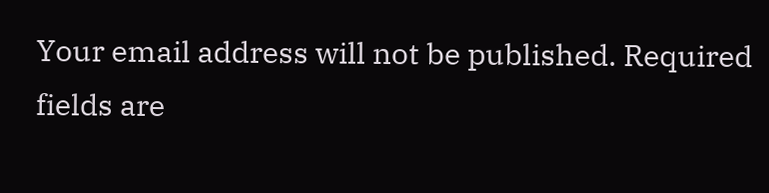Your email address will not be published. Required fields are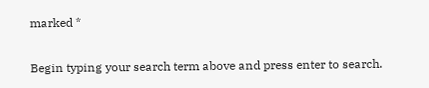marked *

Begin typing your search term above and press enter to search.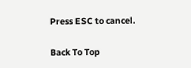Press ESC to cancel.

Back To Top